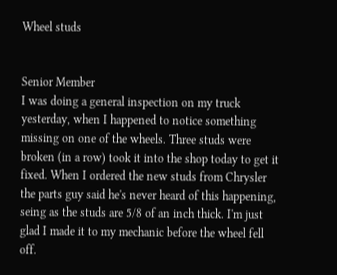Wheel studs


Senior Member
I was doing a general inspection on my truck yesterday, when I happened to notice something missing on one of the wheels. Three studs were broken (in a row) took it into the shop today to get it fixed. When I ordered the new studs from Chrysler the parts guy said he's never heard of this happening, seing as the studs are 5/8 of an inch thick. I'm just glad I made it to my mechanic before the wheel fell off.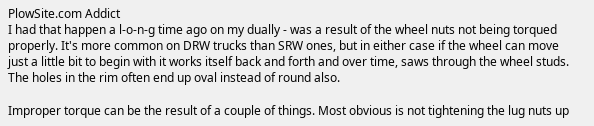PlowSite.com Addict
I had that happen a l-o-n-g time ago on my dually - was a result of the wheel nuts not being torqued properly. It's more common on DRW trucks than SRW ones, but in either case if the wheel can move just a little bit to begin with it works itself back and forth and over time, saws through the wheel studs. The holes in the rim often end up oval instead of round also.

Improper torque can be the result of a couple of things. Most obvious is not tightening the lug nuts up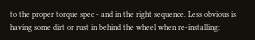to the proper torque spec - and in the right sequence. Less obvious is having some dirt or rust in behind the wheel when re-installing: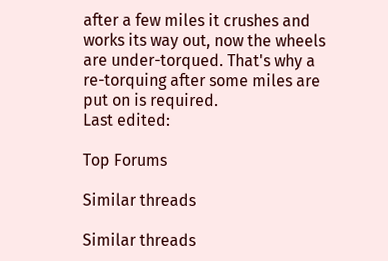after a few miles it crushes and works its way out, now the wheels are under-torqued. That's why a re-torquing after some miles are put on is required.
Last edited:

Top Forums

Similar threads

Similar threads